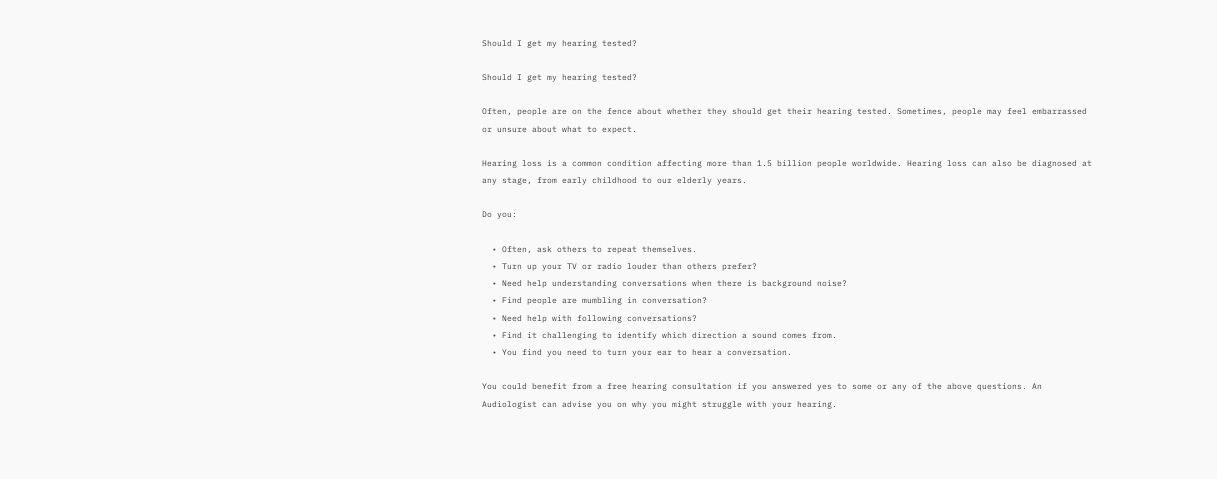Should I get my hearing tested?

Should I get my hearing tested?

Often, people are on the fence about whether they should get their hearing tested. Sometimes, people may feel embarrassed or unsure about what to expect.

Hearing loss is a common condition affecting more than 1.5 billion people worldwide. Hearing loss can also be diagnosed at any stage, from early childhood to our elderly years.

Do you:

  • Often, ask others to repeat themselves.
  • Turn up your TV or radio louder than others prefer?
  • Need help understanding conversations when there is background noise?
  • Find people are mumbling in conversation?
  • Need help with following conversations?
  • Find it challenging to identify which direction a sound comes from.
  • You find you need to turn your ear to hear a conversation.

You could benefit from a free hearing consultation if you answered yes to some or any of the above questions. An Audiologist can advise you on why you might struggle with your hearing.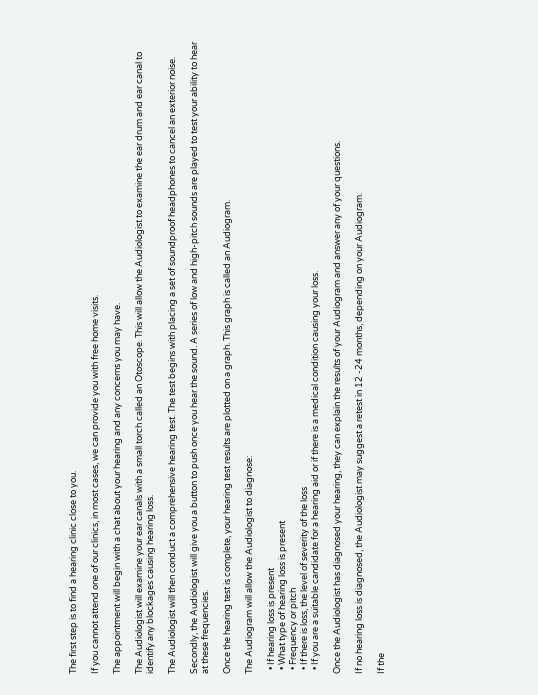The first step is to find a hearing clinic close to you.

If you cannot attend one of our clinics, in most cases, we can provide you with free home visits.

The appointment will begin with a chat about your hearing and any concerns you may have.

The Audiologist will examine your ear canals with a small torch called an Otoscope. This will allow the Audiologist to examine the ear drum and ear canal to identify any blockages causing hearing loss.

The Audiologist will then conduct a comprehensive hearing test. The test begins with placing a set of soundproof headphones to cancel an exterior noise.

Secondly, the Audiologist will give you a button to push once you hear the sound. A series of low and high-pitch sounds are played to test your ability to hear at these frequencies.

Once the hearing test is complete, your hearing test results are plotted on a graph. This graph is called an Audiogram.

The Audiogram will allow the Audiologist to diagnose:

  • If hearing loss is present
  • What type of hearing loss is present
  • Frequency or pitch
  • If there is loss, the level of severity of the loss
  • If you are a suitable candidate for a hearing aid or if there is a medical condition causing your loss.

Once the Audiologist has diagnosed your hearing, they can explain the results of your Audiogram and answer any of your questions.

If no hearing loss is diagnosed, the Audiologist may suggest a retest in 12 -24 months, depending on your Audiogram.

If the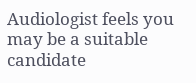Audiologist feels you may be a suitable candidate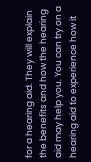for a hearing aid. They will explain the benefits and how the hearing aid may help you. You can try on a hearing aid to experience how it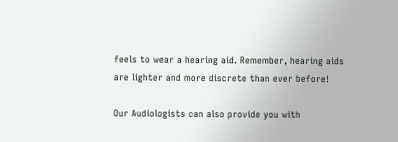feels to wear a hearing aid. Remember, hearing aids are lighter and more discrete than ever before!

Our Audiologists can also provide you with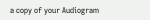a copy of your Audiogram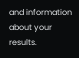and information about your results.